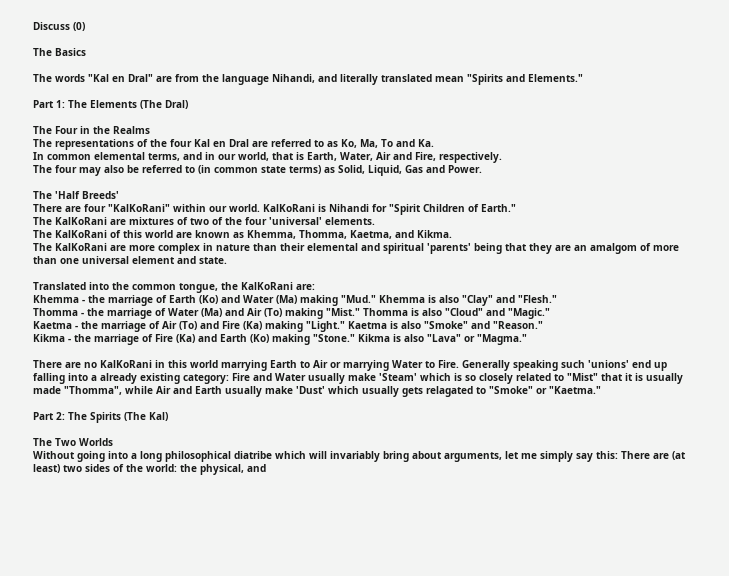Discuss (0)

The Basics

The words "Kal en Dral" are from the language Nihandi, and literally translated mean "Spirits and Elements."

Part 1: The Elements (The Dral)

The Four in the Realms
The representations of the four Kal en Dral are referred to as Ko, Ma, To and Ka.
In common elemental terms, and in our world, that is Earth, Water, Air and Fire, respectively.
The four may also be referred to (in common state terms) as Solid, Liquid, Gas and Power.

The 'Half Breeds'
There are four "KalKoRani" within our world. KalKoRani is Nihandi for "Spirit Children of Earth."
The KalKoRani are mixtures of two of the four 'universal' elements.
The KalKoRani of this world are known as Khemma, Thomma, Kaetma, and Kikma.
The KalKoRani are more complex in nature than their elemental and spiritual 'parents' being that they are an amalgom of more than one universal element and state.

Translated into the common tongue, the KalKoRani are:
Khemma - the marriage of Earth (Ko) and Water (Ma) making "Mud." Khemma is also "Clay" and "Flesh."
Thomma - the marriage of Water (Ma) and Air (To) making "Mist." Thomma is also "Cloud" and "Magic."
Kaetma - the marriage of Air (To) and Fire (Ka) making "Light." Kaetma is also "Smoke" and "Reason."
Kikma - the marriage of Fire (Ka) and Earth (Ko) making "Stone." Kikma is also "Lava" or "Magma."

There are no KalKoRani in this world marrying Earth to Air or marrying Water to Fire. Generally speaking such 'unions' end up falling into a already existing category: Fire and Water usually make 'Steam' which is so closely related to "Mist" that it is usually made "Thomma", while Air and Earth usually make 'Dust' which usually gets relagated to "Smoke" or "Kaetma."

Part 2: The Spirits (The Kal)

The Two Worlds
Without going into a long philosophical diatribe which will invariably bring about arguments, let me simply say this: There are (at least) two sides of the world: the physical, and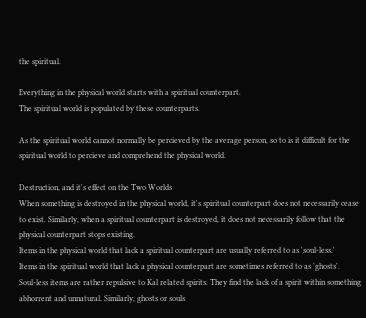the spiritual.

Everything in the physical world starts with a spiritual counterpart.
The spiritual world is populated by these counterparts.

As the spiritual world cannot normally be percieved by the average person, so to is it difficult for the spiritual world to percieve and comprehend the physical world.

Destruction, and it's effect on the Two Worlds
When something is destroyed in the physical world, it's spiritual counterpart does not necessarily cease to exist. Similarly, when a spiritual counterpart is destroyed, it does not necessarily follow that the physical counterpart stops existing.
Items in the physical world that lack a spiritual counterpart are usually referred to as 'soul-less.'
Items in the spiritual world that lack a physical counterpart are sometimes referred to as 'ghosts'.
Soul-less items are rather repulsive to Kal related spirits. They find the lack of a spirit within something abhorrent and unnatural. Similarly, ghosts or souls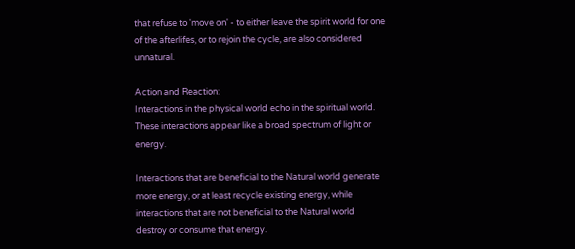that refuse to 'move on' - to either leave the spirit world for one of the afterlifes, or to rejoin the cycle, are also considered unnatural.

Action and Reaction:
Interactions in the physical world echo in the spiritual world. These interactions appear like a broad spectrum of light or energy.

Interactions that are beneficial to the Natural world generate more energy, or at least recycle existing energy, while interactions that are not beneficial to the Natural world destroy or consume that energy.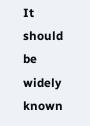It should be widely known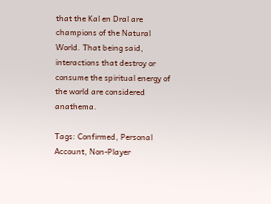that the Kal en Dral are champions of the Natural World. That being said, interactions that destroy or consume the spiritual energy of the world are considered anathema.

Tags: Confirmed, Personal Account, Non-Player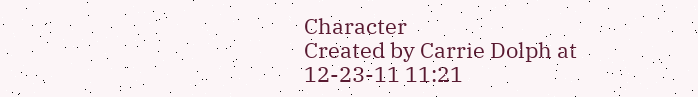Character
Created by Carrie Dolph at 12-23-11 11:21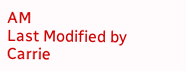AM
Last Modified by Carrie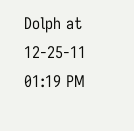Dolph at 12-25-11 01:19 PM